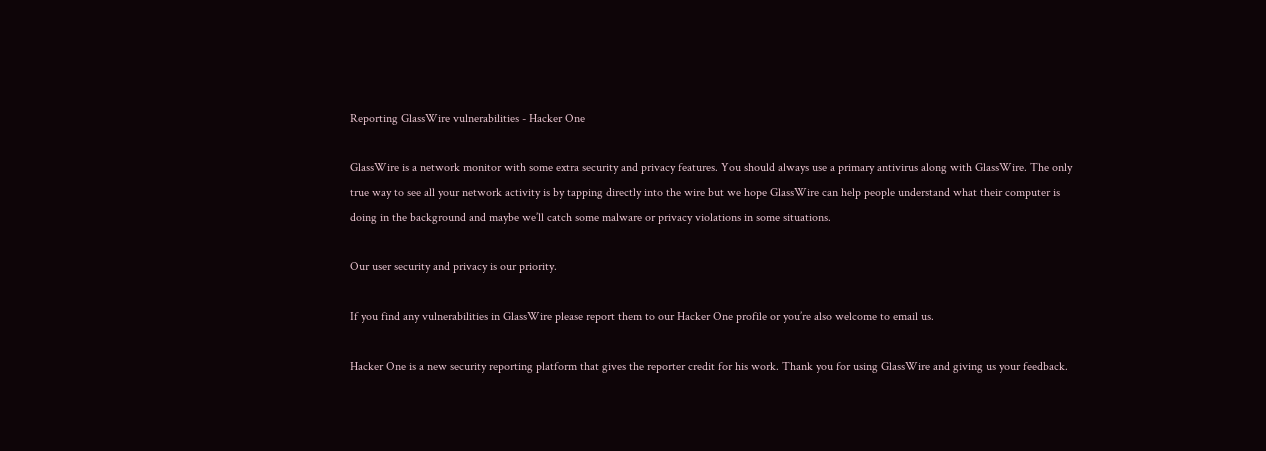Reporting GlassWire vulnerabilities - Hacker One

GlassWire is a network monitor with some extra security and privacy features. You should always use a primary antivirus along with GlassWire. The only true way to see all your network activity is by tapping directly into the wire but we hope GlassWire can help people understand what their computer is doing in the background and maybe we’ll catch some malware or privacy violations in some situations.

Our user security and privacy is our priority.

If you find any vulnerabilities in GlassWire please report them to our Hacker One profile or you’re also welcome to email us.

Hacker One is a new security reporting platform that gives the reporter credit for his work. Thank you for using GlassWire and giving us your feedback.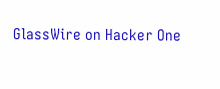GlassWire on Hacker One